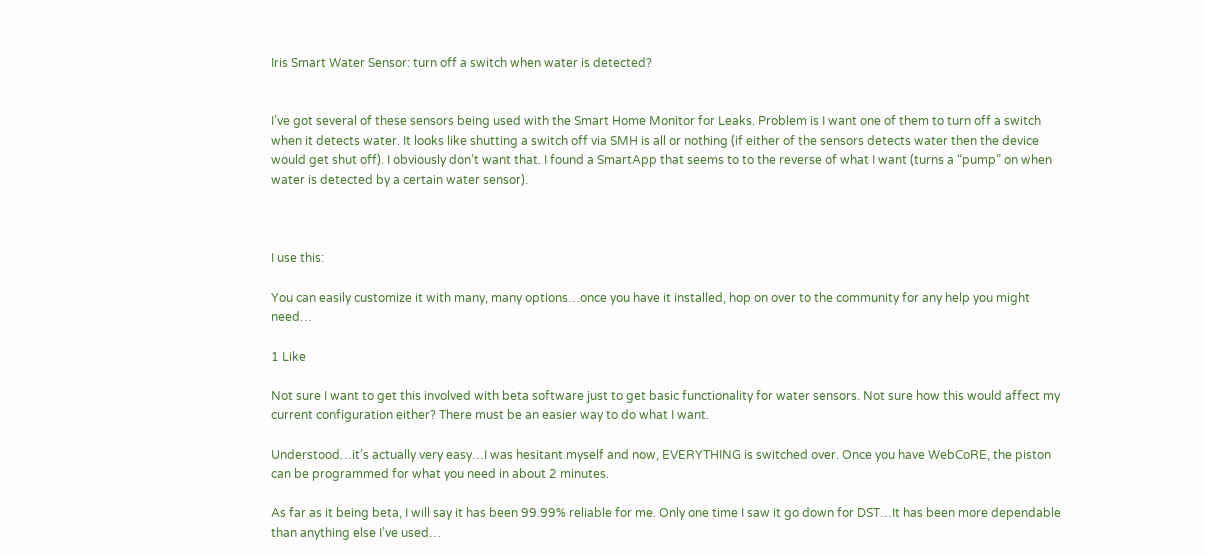Iris Smart Water Sensor: turn off a switch when water is detected?


I’ve got several of these sensors being used with the Smart Home Monitor for Leaks. Problem is I want one of them to turn off a switch when it detects water. It looks like shutting a switch off via SMH is all or nothing (if either of the sensors detects water then the device would get shut off). I obviously don’t want that. I found a SmartApp that seems to to the reverse of what I want (turns a “pump” on when water is detected by a certain water sensor).



I use this:

You can easily customize it with many, many options…once you have it installed, hop on over to the community for any help you might need…

1 Like

Not sure I want to get this involved with beta software just to get basic functionality for water sensors. Not sure how this would affect my current configuration either? There must be an easier way to do what I want.

Understood…it’s actually very easy…I was hesitant myself and now, EVERYTHING is switched over. Once you have WebCoRE, the piston can be programmed for what you need in about 2 minutes.

As far as it being beta, I will say it has been 99.99% reliable for me. Only one time I saw it go down for DST…It has been more dependable than anything else I’ve used…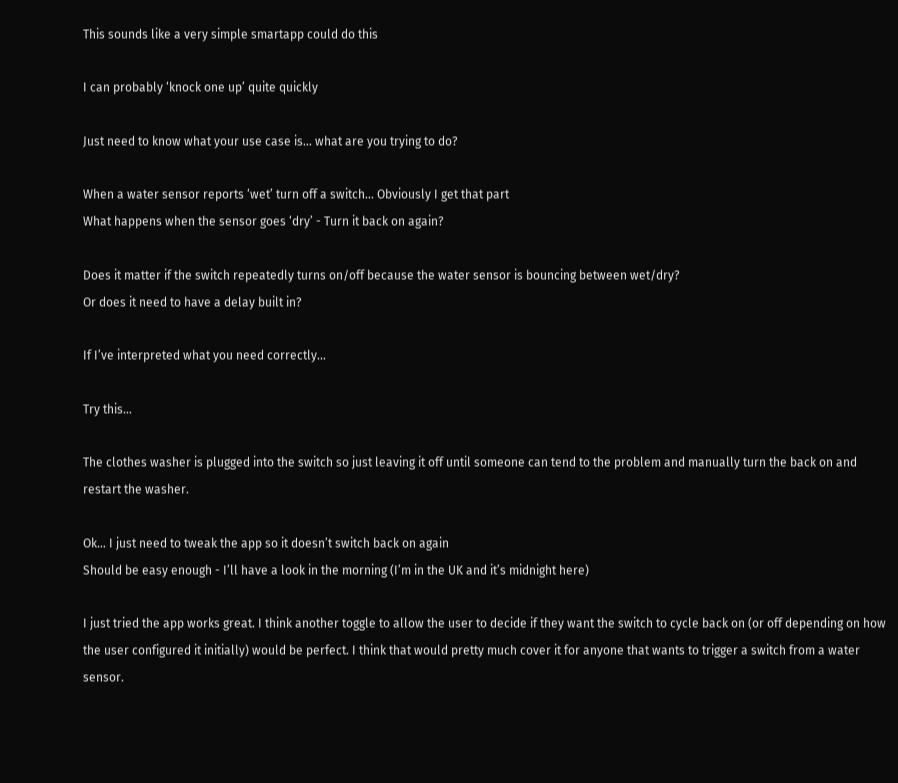This sounds like a very simple smartapp could do this

I can probably ‘knock one up’ quite quickly

Just need to know what your use case is… what are you trying to do?

When a water sensor reports ‘wet’ turn off a switch… Obviously I get that part
What happens when the sensor goes ‘dry’ - Turn it back on again?

Does it matter if the switch repeatedly turns on/off because the water sensor is bouncing between wet/dry?
Or does it need to have a delay built in?

If I’ve interpreted what you need correctly…

Try this…

The clothes washer is plugged into the switch so just leaving it off until someone can tend to the problem and manually turn the back on and restart the washer.

Ok… I just need to tweak the app so it doesn’t switch back on again
Should be easy enough - I’ll have a look in the morning (I’m in the UK and it’s midnight here)

I just tried the app works great. I think another toggle to allow the user to decide if they want the switch to cycle back on (or off depending on how the user configured it initially) would be perfect. I think that would pretty much cover it for anyone that wants to trigger a switch from a water sensor.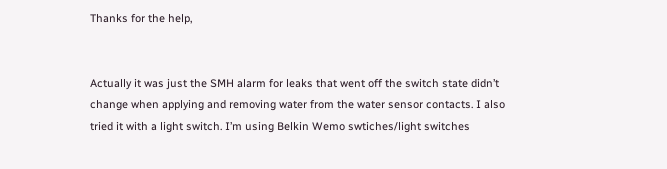Thanks for the help,


Actually it was just the SMH alarm for leaks that went off the switch state didn’t change when applying and removing water from the water sensor contacts. I also tried it with a light switch. I’m using Belkin Wemo swtiches/light switches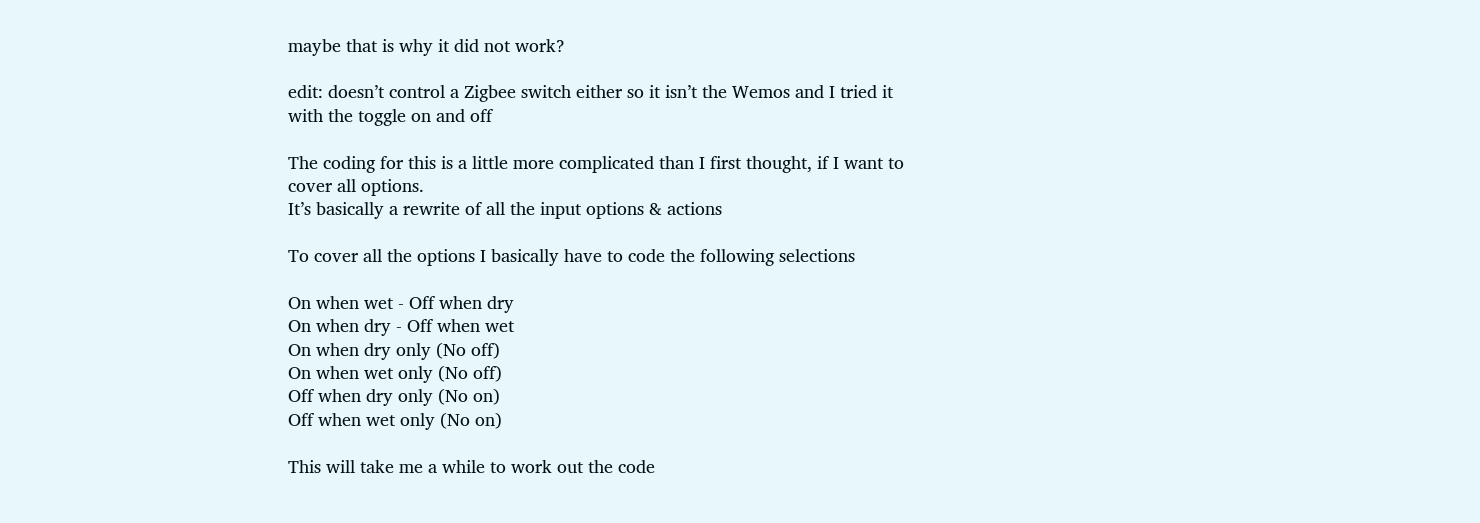maybe that is why it did not work?

edit: doesn’t control a Zigbee switch either so it isn’t the Wemos and I tried it with the toggle on and off

The coding for this is a little more complicated than I first thought, if I want to cover all options.
It’s basically a rewrite of all the input options & actions

To cover all the options I basically have to code the following selections

On when wet - Off when dry
On when dry - Off when wet
On when dry only (No off)
On when wet only (No off)
Off when dry only (No on)
Off when wet only (No on)

This will take me a while to work out the code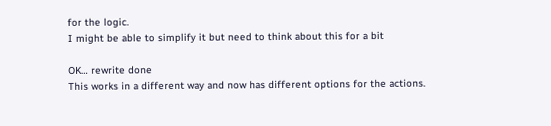for the logic.
I might be able to simplify it but need to think about this for a bit

OK… rewrite done
This works in a different way and now has different options for the actions.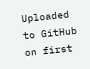Uploaded to GitHub on first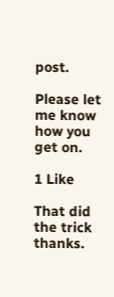post.

Please let me know how you get on.

1 Like

That did the trick thanks.